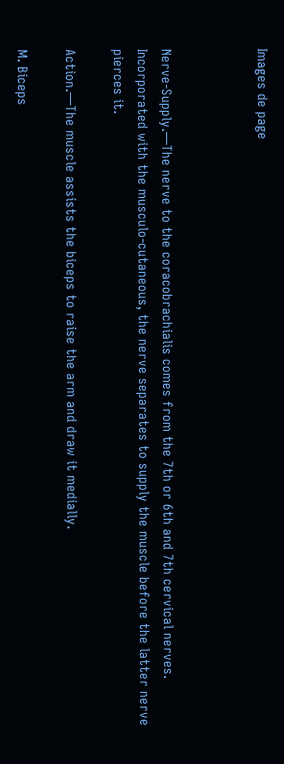Images de page



Nerve-Supply.—The nerve to the coracobrachialis comes from the 7th or 6th and 7th cervical nerves. Incorporated with the musculo-cutaneous, the nerve separates to supply the muscle before the latter nerve pierces it.

Action.—The muscle assists the biceps to raise the arm and draw it medially.

M. Biceps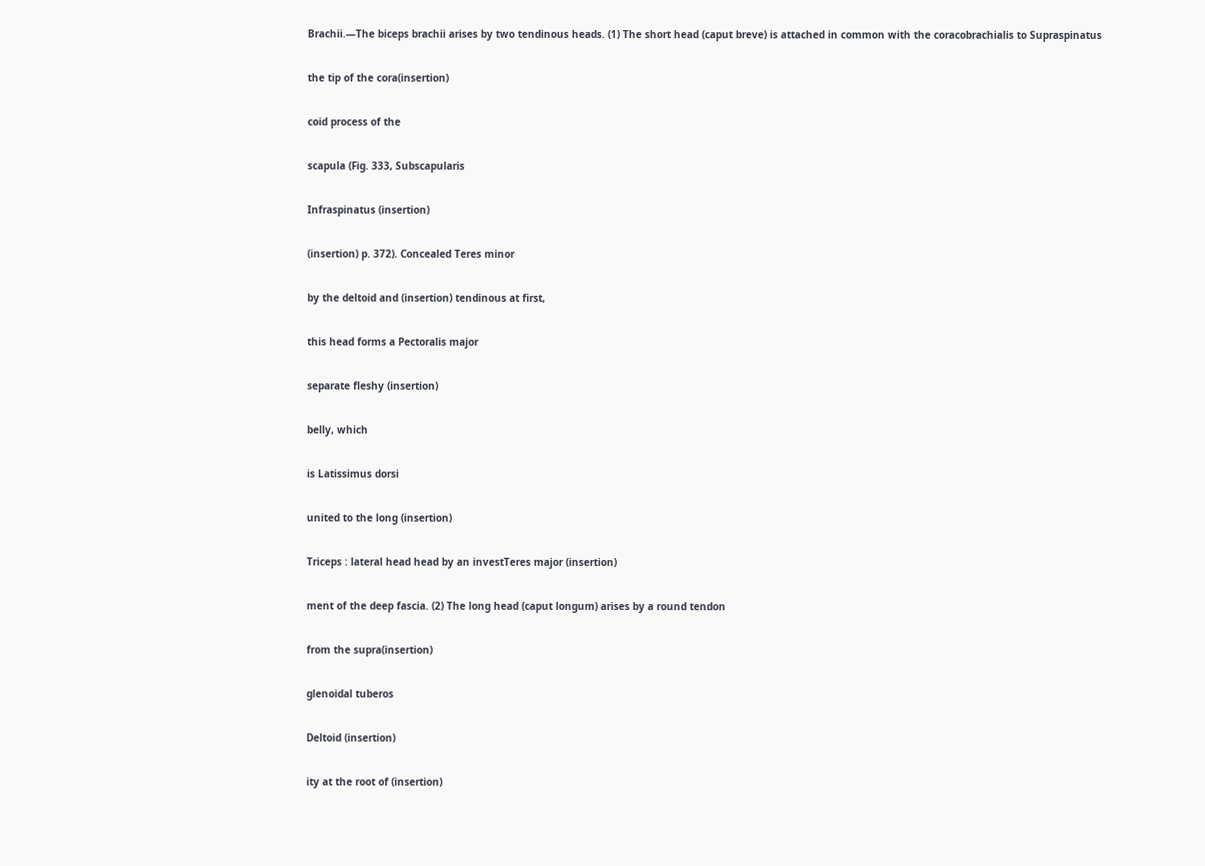Brachii.—The biceps brachii arises by two tendinous heads. (1) The short head (caput breve) is attached in common with the coracobrachialis to Supraspinatus

the tip of the cora(insertion)

coid process of the

scapula (Fig. 333, Subscapularis

Infraspinatus (insertion)

(insertion) p. 372). Concealed Teres minor

by the deltoid and (insertion) tendinous at first,

this head forms a Pectoralis major

separate fleshy (insertion)

belly, which

is Latissimus dorsi

united to the long (insertion)

Triceps : lateral head head by an investTeres major (insertion)

ment of the deep fascia. (2) The long head (caput longum) arises by a round tendon

from the supra(insertion)

glenoidal tuberos

Deltoid (insertion)

ity at the root of (insertion)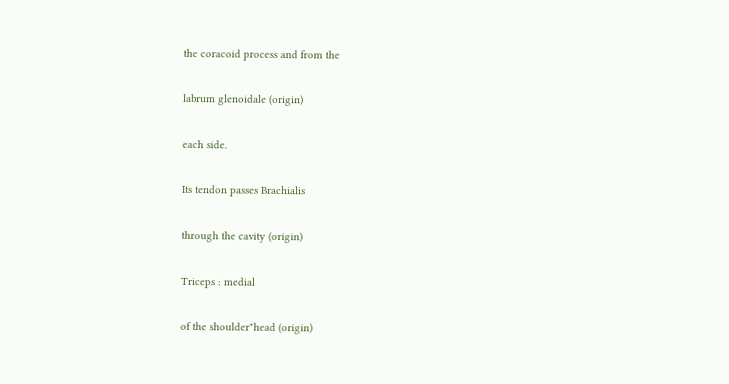the coracoid process and from the

labrum glenoidale (origin)

each side.

Its tendon passes Brachialis

through the cavity (origin)

Triceps : medial

of the shoulder"head (origin)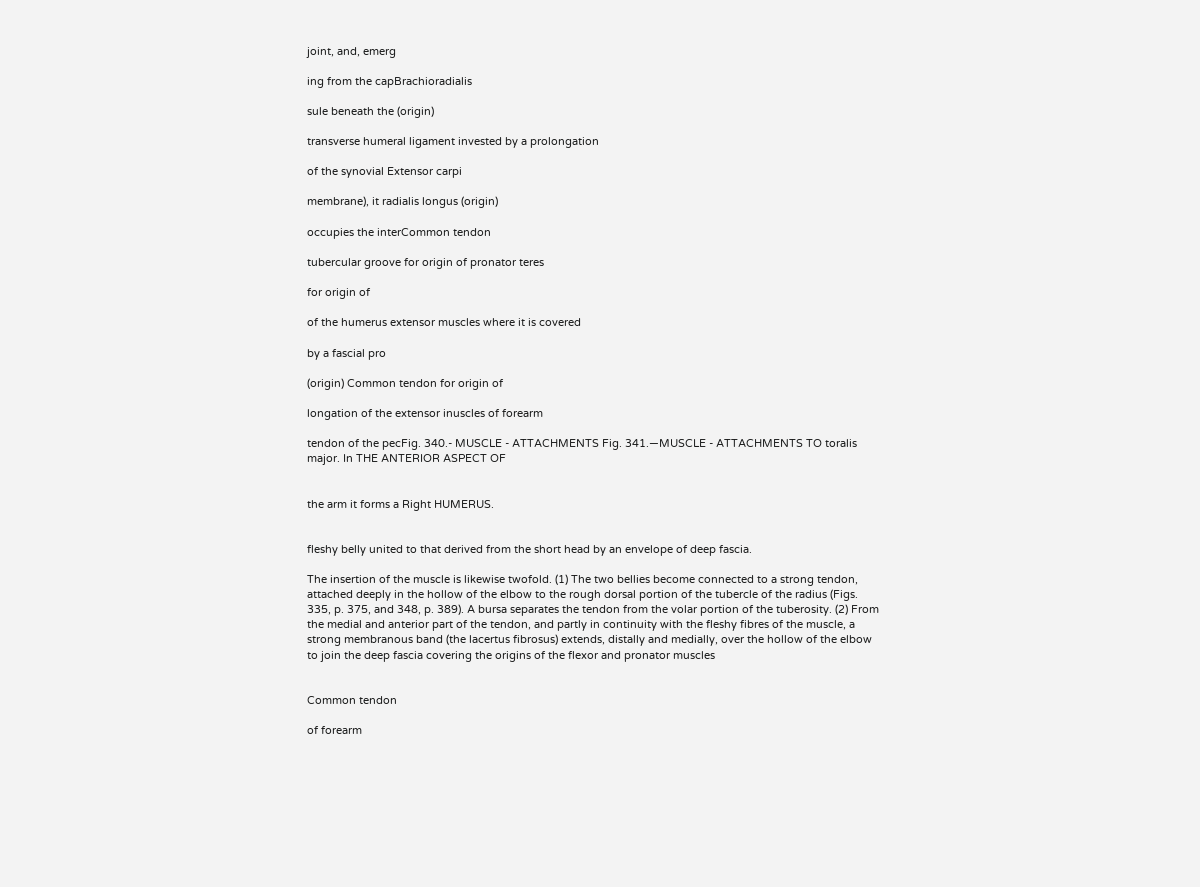joint, and, emerg

ing from the capBrachioradialis

sule beneath the (origin)

transverse humeral ligament invested by a prolongation

of the synovial Extensor carpi

membrane), it radialis longus (origin)

occupies the interCommon tendon

tubercular groove for origin of pronator teres

for origin of

of the humerus extensor muscles where it is covered

by a fascial pro

(origin) Common tendon for origin of

longation of the extensor inuscles of forearm

tendon of the pecFig. 340.- MUSCLE - ATTACHMENTS Fig. 341.—MUSCLE - ATTACHMENTS TO toralis major. In THE ANTERIOR ASPECT OF


the arm it forms a Right HUMERUS.


fleshy belly united to that derived from the short head by an envelope of deep fascia.

The insertion of the muscle is likewise twofold. (1) The two bellies become connected to a strong tendon, attached deeply in the hollow of the elbow to the rough dorsal portion of the tubercle of the radius (Figs. 335, p. 375, and 348, p. 389). A bursa separates the tendon from the volar portion of the tuberosity. (2) From the medial and anterior part of the tendon, and partly in continuity with the fleshy fibres of the muscle, a strong membranous band (the lacertus fibrosus) extends, distally and medially, over the hollow of the elbow to join the deep fascia covering the origins of the flexor and pronator muscles


Common tendon

of forearm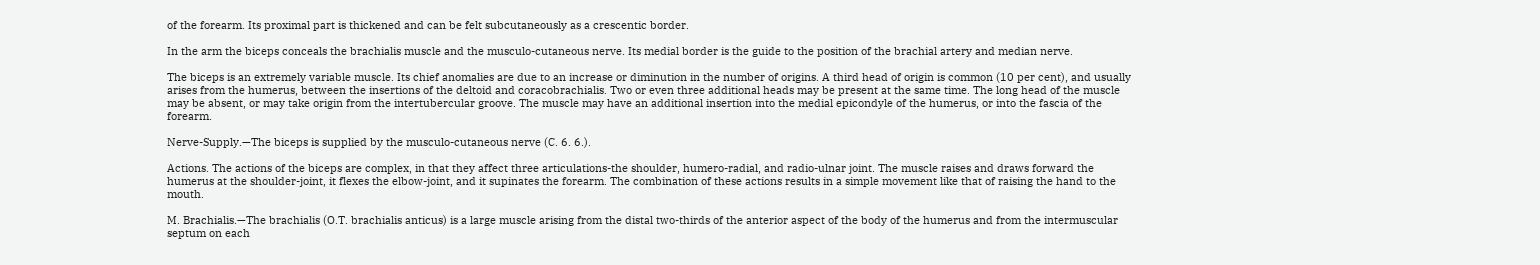of the forearm. Its proximal part is thickened and can be felt subcutaneously as a crescentic border.

In the arm the biceps conceals the brachialis muscle and the musculo-cutaneous nerve. Its medial border is the guide to the position of the brachial artery and median nerve.

The biceps is an extremely variable muscle. Its chief anomalies are due to an increase or diminution in the number of origins. A third head of origin is common (10 per cent), and usually arises from the humerus, between the insertions of the deltoid and coracobrachialis. Two or even three additional heads may be present at the same time. The long head of the muscle may be absent, or may take origin from the intertubercular groove. The muscle may have an additional insertion into the medial epicondyle of the humerus, or into the fascia of the forearm.

Nerve-Supply.—The biceps is supplied by the musculo-cutaneous nerve (C. 6. 6.).

Actions. The actions of the biceps are complex, in that they affect three articulations-the shoulder, humero-radial, and radio-ulnar joint. The muscle raises and draws forward the humerus at the shoulder-joint, it flexes the elbow-joint, and it supinates the forearm. The combination of these actions results in a simple movement like that of raising the hand to the mouth.

M. Brachialis.—The brachialis (O.T. brachialis anticus) is a large muscle arising from the distal two-thirds of the anterior aspect of the body of the humerus and from the intermuscular septum on each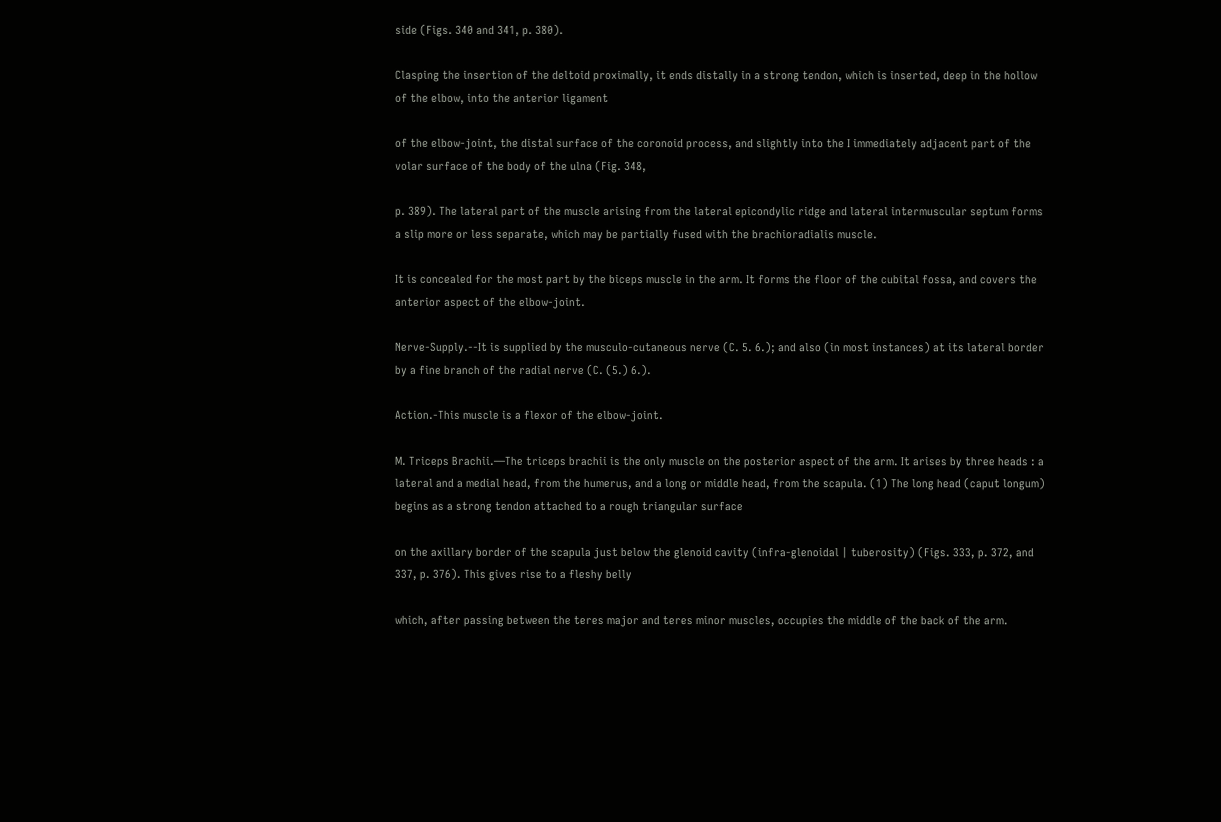side (Figs. 340 and 341, p. 380).

Clasping the insertion of the deltoid proximally, it ends distally in a strong tendon, which is inserted, deep in the hollow of the elbow, into the anterior ligament

of the elbow-joint, the distal surface of the coronoid process, and slightly into the I immediately adjacent part of the volar surface of the body of the ulna (Fig. 348,

p. 389). The lateral part of the muscle arising from the lateral epicondylic ridge and lateral intermuscular septum forms a slip more or less separate, which may be partially fused with the brachioradialis muscle.

It is concealed for the most part by the biceps muscle in the arm. It forms the floor of the cubital fossa, and covers the anterior aspect of the elbow-joint.

Nerve-Supply.--It is supplied by the musculo-cutaneous nerve (C. 5. 6.); and also (in most instances) at its lateral border by a fine branch of the radial nerve (C. (5.) 6.).

Action.-This muscle is a flexor of the elbow-joint.

M. Triceps Brachii.—The triceps brachii is the only muscle on the posterior aspect of the arm. It arises by three heads : a lateral and a medial head, from the humerus, and a long or middle head, from the scapula. (1) The long head (caput longum) begins as a strong tendon attached to a rough triangular surface

on the axillary border of the scapula just below the glenoid cavity (infra-glenoidal | tuberosity) (Figs. 333, p. 372, and 337, p. 376). This gives rise to a fleshy belly

which, after passing between the teres major and teres minor muscles, occupies the middle of the back of the arm.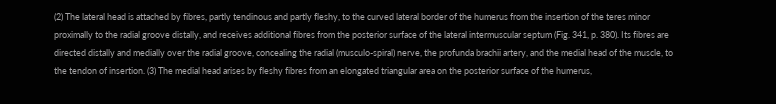(2) The lateral head is attached by fibres, partly tendinous and partly fleshy, to the curved lateral border of the humerus from the insertion of the teres minor proximally to the radial groove distally, and receives additional fibres from the posterior surface of the lateral intermuscular septum (Fig. 341, p. 380). Its fibres are directed distally and medially over the radial groove, concealing the radial (musculo-spiral) nerve, the profunda brachii artery, and the medial head of the muscle, to the tendon of insertion. (3) The medial head arises by fleshy fibres from an elongated triangular area on the posterior surface of the humerus,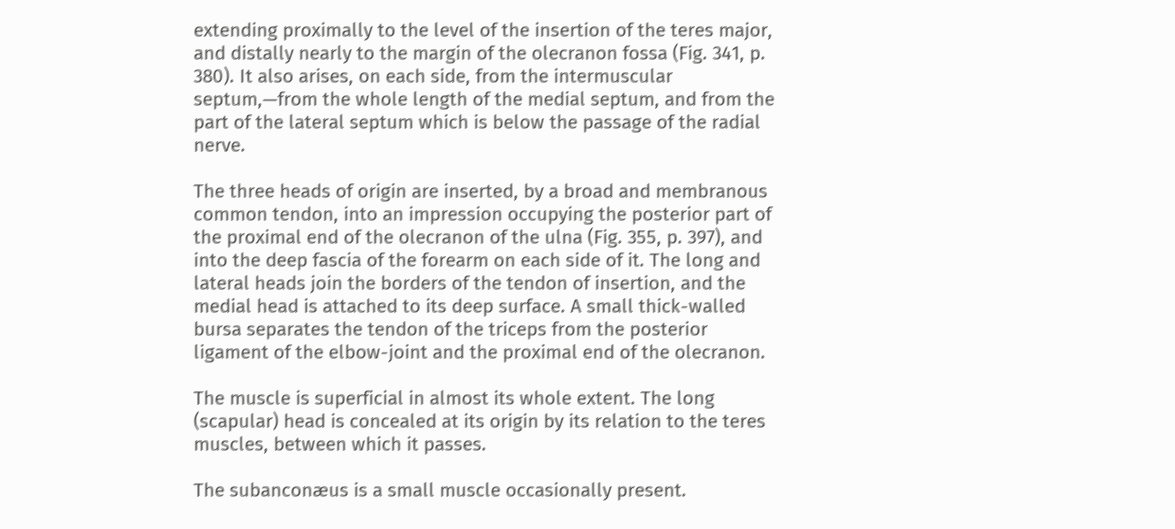extending proximally to the level of the insertion of the teres major, and distally nearly to the margin of the olecranon fossa (Fig. 341, p. 380). It also arises, on each side, from the intermuscular septum,—from the whole length of the medial septum, and from the part of the lateral septum which is below the passage of the radial nerve.

The three heads of origin are inserted, by a broad and membranous common tendon, into an impression occupying the posterior part of the proximal end of the olecranon of the ulna (Fig. 355, p. 397), and into the deep fascia of the forearm on each side of it. The long and lateral heads join the borders of the tendon of insertion, and the medial head is attached to its deep surface. A small thick-walled bursa separates the tendon of the triceps from the posterior ligament of the elbow-joint and the proximal end of the olecranon.

The muscle is superficial in almost its whole extent. The long (scapular) head is concealed at its origin by its relation to the teres muscles, between which it passes.

The subanconæus is a small muscle occasionally present.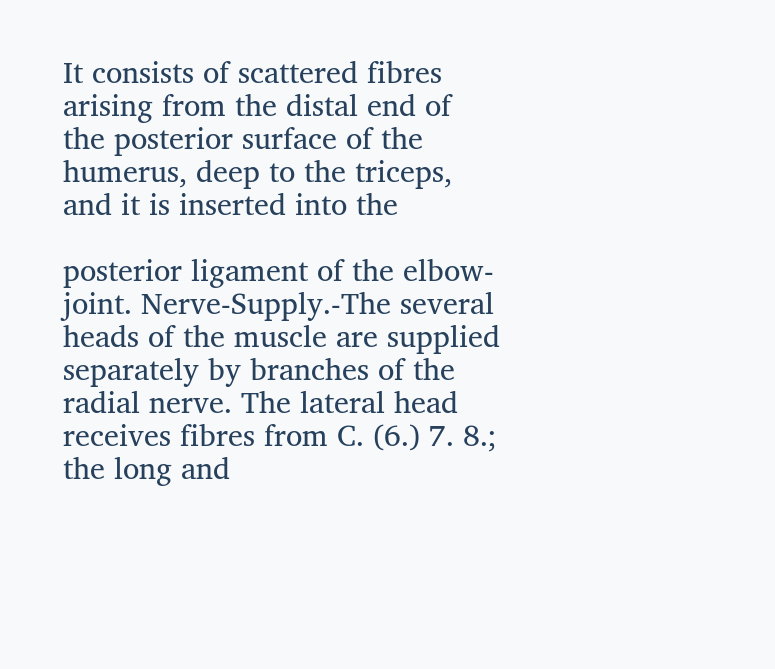It consists of scattered fibres arising from the distal end of the posterior surface of the humerus, deep to the triceps, and it is inserted into the

posterior ligament of the elbow-joint. Nerve-Supply.-The several heads of the muscle are supplied separately by branches of the radial nerve. The lateral head receives fibres from C. (6.) 7. 8.; the long and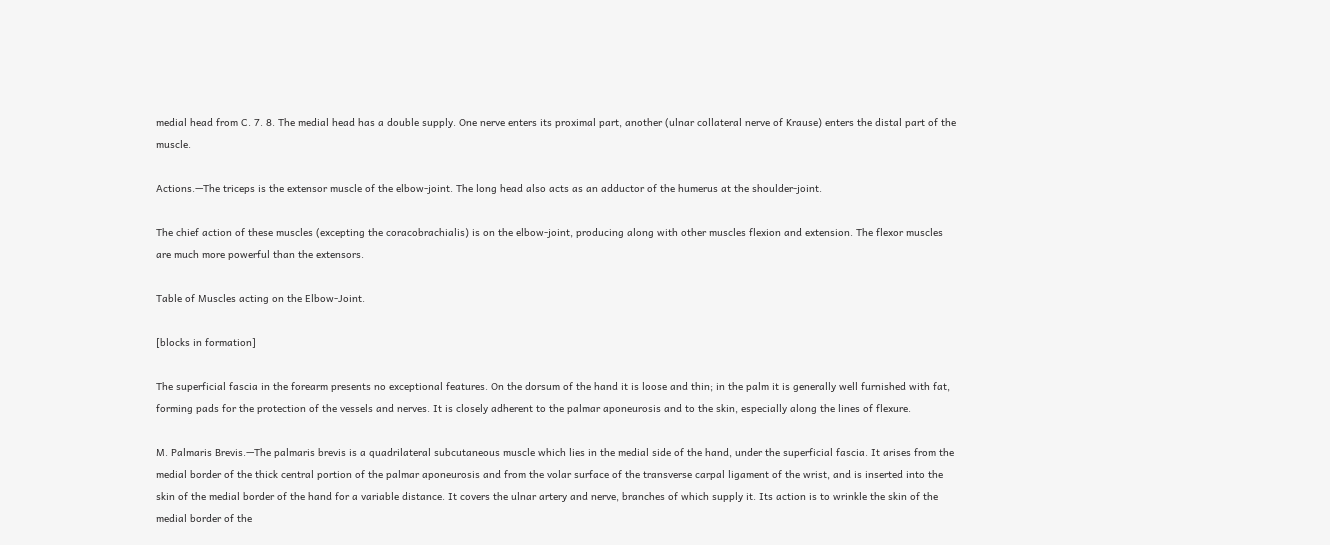medial head from C. 7. 8. The medial head has a double supply. One nerve enters its proximal part, another (ulnar collateral nerve of Krause) enters the distal part of the muscle.

Actions.—The triceps is the extensor muscle of the elbow-joint. The long head also acts as an adductor of the humerus at the shoulder-joint.

The chief action of these muscles (excepting the coracobrachialis) is on the elbow-joint, producing along with other muscles flexion and extension. The flexor muscles are much more powerful than the extensors.

Table of Muscles acting on the Elbow-Joint.

[blocks in formation]

The superficial fascia in the forearm presents no exceptional features. On the dorsum of the hand it is loose and thin; in the palm it is generally well furnished with fat, forming pads for the protection of the vessels and nerves. It is closely adherent to the palmar aponeurosis and to the skin, especially along the lines of flexure.

M. Palmaris Brevis.—The palmaris brevis is a quadrilateral subcutaneous muscle which lies in the medial side of the hand, under the superficial fascia. It arises from the medial border of the thick central portion of the palmar aponeurosis and from the volar surface of the transverse carpal ligament of the wrist, and is inserted into the skin of the medial border of the hand for a variable distance. It covers the ulnar artery and nerve, branches of which supply it. Its action is to wrinkle the skin of the medial border of the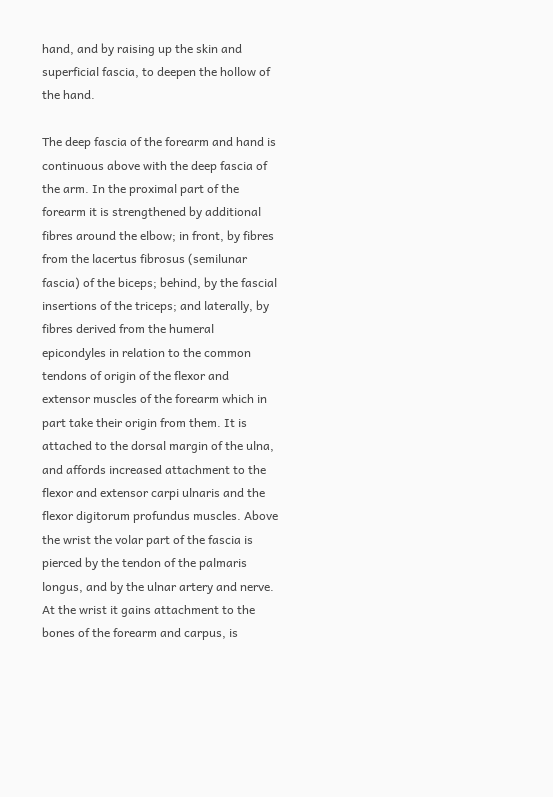hand, and by raising up the skin and superficial fascia, to deepen the hollow of the hand.

The deep fascia of the forearm and hand is continuous above with the deep fascia of the arm. In the proximal part of the forearm it is strengthened by additional fibres around the elbow; in front, by fibres from the lacertus fibrosus (semilunar fascia) of the biceps; behind, by the fascial insertions of the triceps; and laterally, by fibres derived from the humeral epicondyles in relation to the common tendons of origin of the flexor and extensor muscles of the forearm which in part take their origin from them. It is attached to the dorsal margin of the ulna, and affords increased attachment to the flexor and extensor carpi ulnaris and the flexor digitorum profundus muscles. Above the wrist the volar part of the fascia is pierced by the tendon of the palmaris longus, and by the ulnar artery and nerve. At the wrist it gains attachment to the bones of the forearm and carpus, is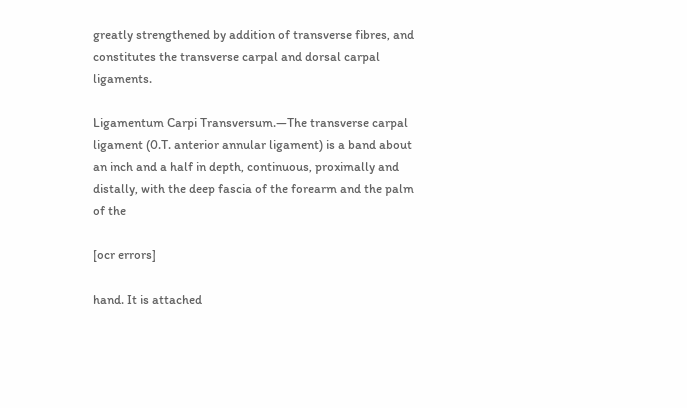greatly strengthened by addition of transverse fibres, and constitutes the transverse carpal and dorsal carpal ligaments.

Ligamentum Carpi Transversum.—The transverse carpal ligament (0.T. anterior annular ligament) is a band about an inch and a half in depth, continuous, proximally and distally, with the deep fascia of the forearm and the palm of the

[ocr errors]

hand. It is attached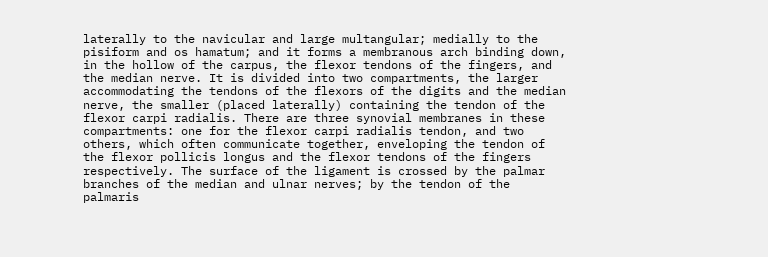laterally to the navicular and large multangular; medially to the pisiform and os hamatum; and it forms a membranous arch binding down, in the hollow of the carpus, the flexor tendons of the fingers, and the median nerve. It is divided into two compartments, the larger accommodating the tendons of the flexors of the digits and the median nerve, the smaller (placed laterally) containing the tendon of the flexor carpi radialis. There are three synovial membranes in these compartments: one for the flexor carpi radialis tendon, and two others, which often communicate together, enveloping the tendon of the flexor pollicis longus and the flexor tendons of the fingers respectively. The surface of the ligament is crossed by the palmar branches of the median and ulnar nerves; by the tendon of the palmaris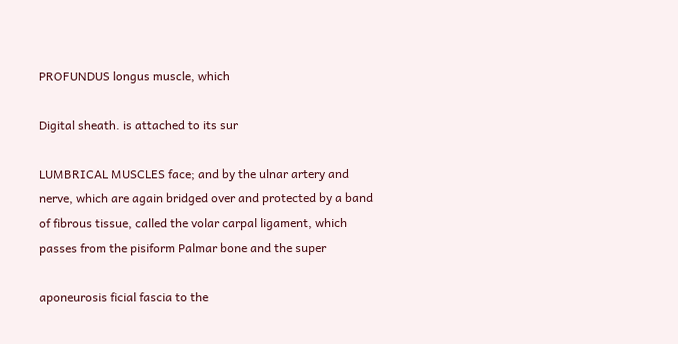PROFUNDUS longus muscle, which

Digital sheath. is attached to its sur

LUMBRICAL MUSCLES face; and by the ulnar artery and nerve, which are again bridged over and protected by a band of fibrous tissue, called the volar carpal ligament, which passes from the pisiform Palmar bone and the super

aponeurosis ficial fascia to the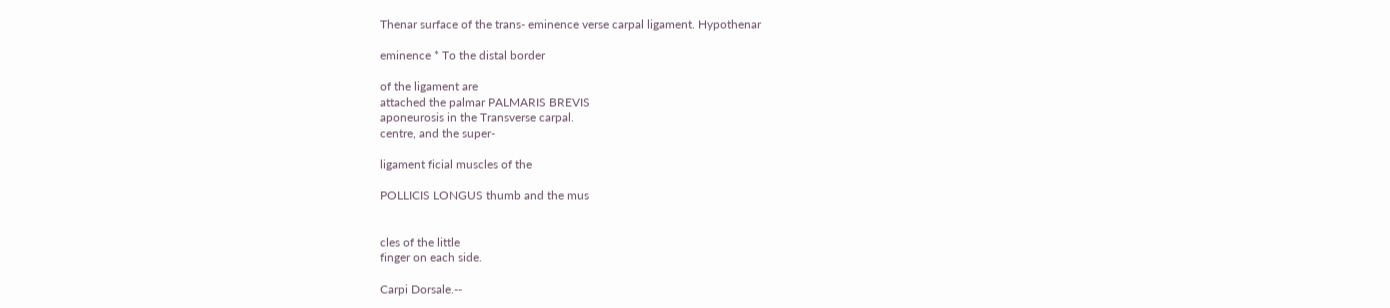Thenar surface of the trans- eminence verse carpal ligament. Hypothenar

eminence * To the distal border

of the ligament are
attached the palmar PALMARIS BREVIS
aponeurosis in the Transverse carpal.
centre, and the super-

ligament ficial muscles of the

POLLICIS LONGUS thumb and the mus


cles of the little
finger on each side.

Carpi Dorsale.--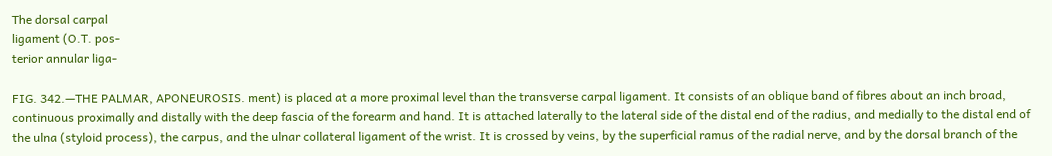The dorsal carpal
ligament (O.T. pos-
terior annular liga-

FIG. 342.—THE PALMAR, APONEUROSIS. ment) is placed at a more proximal level than the transverse carpal ligament. It consists of an oblique band of fibres about an inch broad, continuous proximally and distally with the deep fascia of the forearm and hand. It is attached laterally to the lateral side of the distal end of the radius, and medially to the distal end of the ulna (styloid process), the carpus, and the ulnar collateral ligament of the wrist. It is crossed by veins, by the superficial ramus of the radial nerve, and by the dorsal branch of the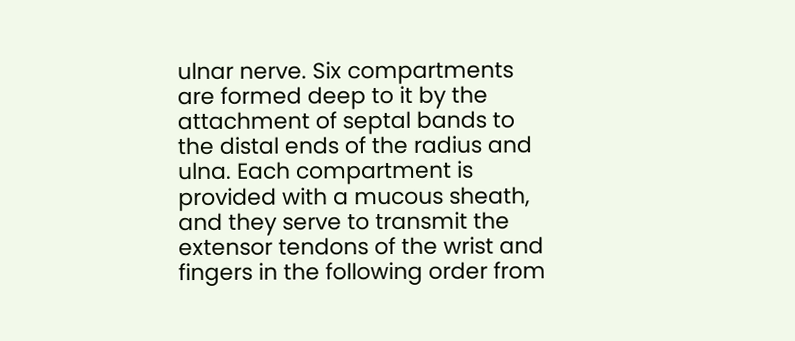ulnar nerve. Six compartments are formed deep to it by the attachment of septal bands to the distal ends of the radius and ulna. Each compartment is provided with a mucous sheath, and they serve to transmit the extensor tendons of the wrist and fingers in the following order from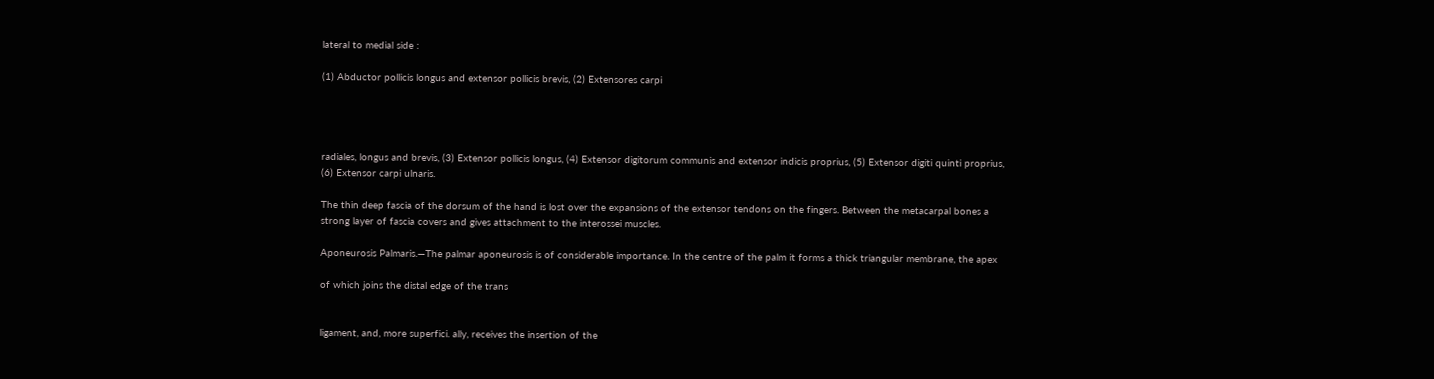lateral to medial side :

(1) Abductor pollicis longus and extensor pollicis brevis, (2) Extensores carpi




radiales, longus and brevis, (3) Extensor pollicis longus, (4) Extensor digitorum communis and extensor indicis proprius, (5) Extensor digiti quinti proprius, (6) Extensor carpi ulnaris.

The thin deep fascia of the dorsum of the hand is lost over the expansions of the extensor tendons on the fingers. Between the metacarpal bones a strong layer of fascia covers and gives attachment to the interossei muscles.

Aponeurosis Palmaris.—The palmar aponeurosis is of considerable importance. In the centre of the palm it forms a thick triangular membrane, the apex

of which joins the distal edge of the trans


ligament, and, more superfici. ally, receives the insertion of the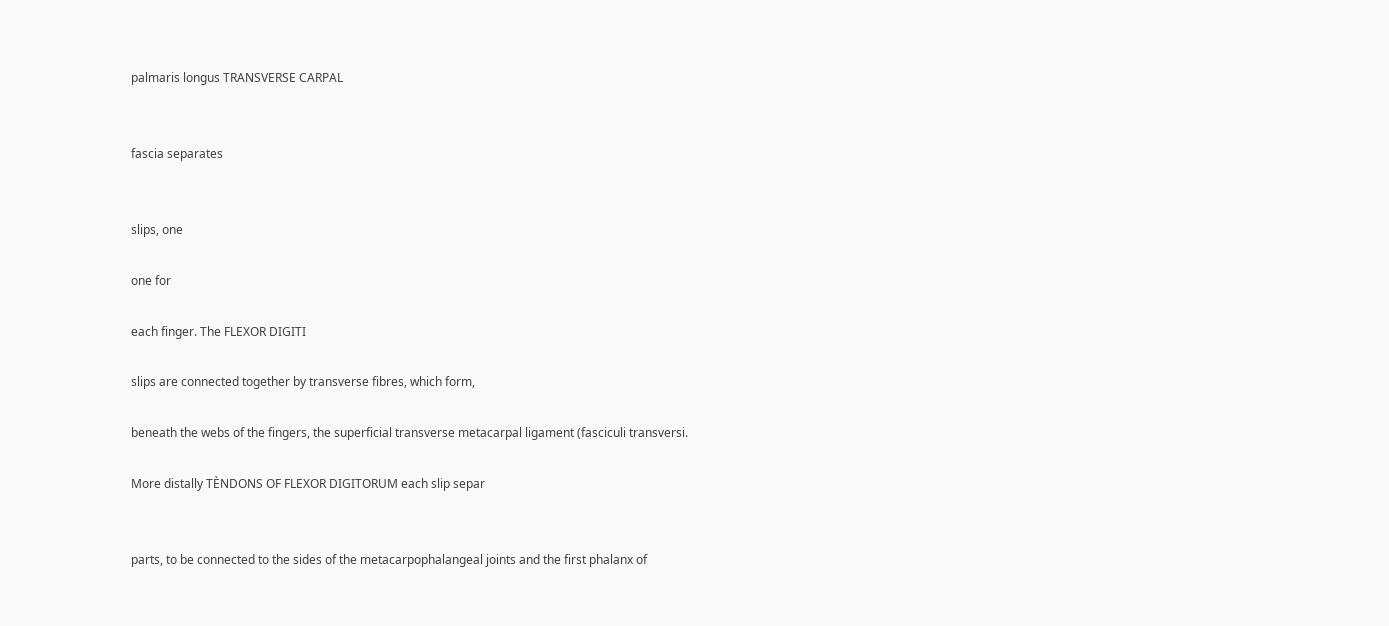palmaris longus TRANSVERSE CARPAL


fascia separates


slips, one

one for

each finger. The FLEXOR DIGITI

slips are connected together by transverse fibres, which form,

beneath the webs of the fingers, the superficial transverse metacarpal ligament (fasciculi transversi.

More distally TÈNDONS OF FLEXOR DIGITORUM each slip separ


parts, to be connected to the sides of the metacarpophalangeal joints and the first phalanx of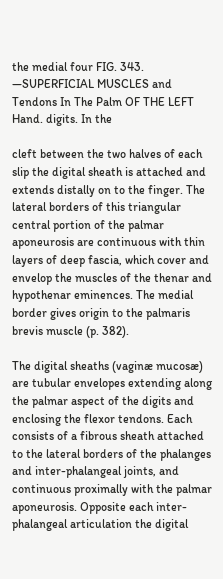the medial four FIG. 343. —SUPERFICIAL MUSCLES and Tendons In The Palm OF THE LEFT Hand. digits. In the

cleft between the two halves of each slip the digital sheath is attached and extends distally on to the finger. The lateral borders of this triangular central portion of the palmar aponeurosis are continuous with thin layers of deep fascia, which cover and envelop the muscles of the thenar and hypothenar eminences. The medial border gives origin to the palmaris brevis muscle (p. 382).

The digital sheaths (vaginæ mucosæ) are tubular envelopes extending along the palmar aspect of the digits and enclosing the flexor tendons. Each consists of a fibrous sheath attached to the lateral borders of the phalanges and inter-phalangeal joints, and continuous proximally with the palmar aponeurosis. Opposite each inter-phalangeal articulation the digital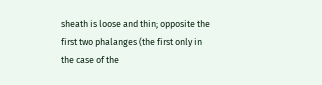sheath is loose and thin; opposite the first two phalanges (the first only in the case of the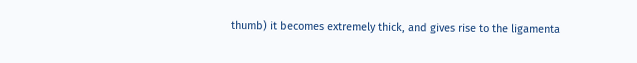thumb) it becomes extremely thick, and gives rise to the ligamenta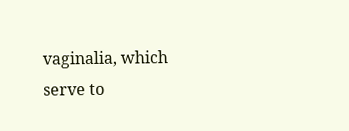vaginalia, which serve to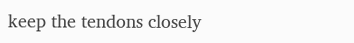keep the tendons closely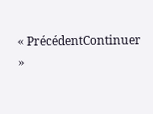« PrécédentContinuer »